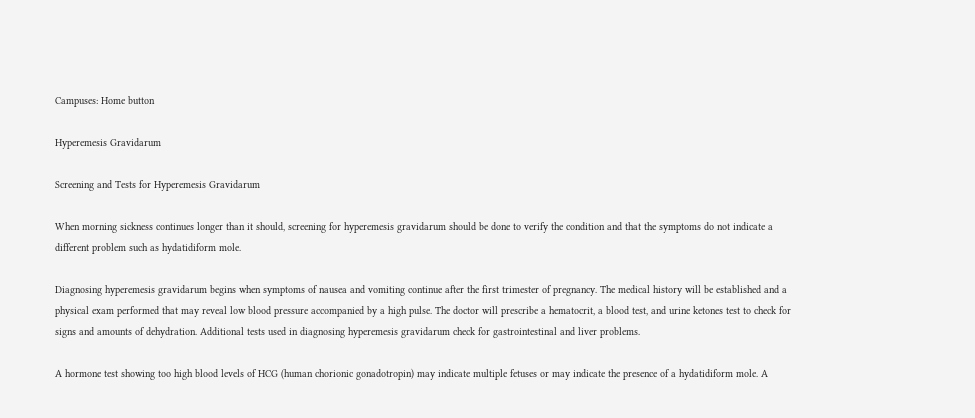Campuses: Home button

Hyperemesis Gravidarum

Screening and Tests for Hyperemesis Gravidarum

When morning sickness continues longer than it should, screening for hyperemesis gravidarum should be done to verify the condition and that the symptoms do not indicate a different problem such as hydatidiform mole.

Diagnosing hyperemesis gravidarum begins when symptoms of nausea and vomiting continue after the first trimester of pregnancy. The medical history will be established and a physical exam performed that may reveal low blood pressure accompanied by a high pulse. The doctor will prescribe a hematocrit, a blood test, and urine ketones test to check for signs and amounts of dehydration. Additional tests used in diagnosing hyperemesis gravidarum check for gastrointestinal and liver problems.

A hormone test showing too high blood levels of HCG (human chorionic gonadotropin) may indicate multiple fetuses or may indicate the presence of a hydatidiform mole. A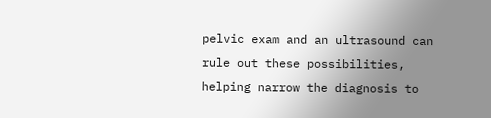pelvic exam and an ultrasound can rule out these possibilities, helping narrow the diagnosis to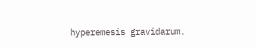hyperemesis gravidarum.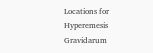Locations for Hyperemesis Gravidarum